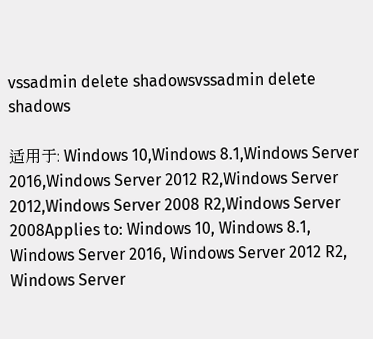vssadmin delete shadowsvssadmin delete shadows

适用于: Windows 10,Windows 8.1,Windows Server 2016,Windows Server 2012 R2,Windows Server 2012,Windows Server 2008 R2,Windows Server 2008Applies to: Windows 10, Windows 8.1, Windows Server 2016, Windows Server 2012 R2, Windows Server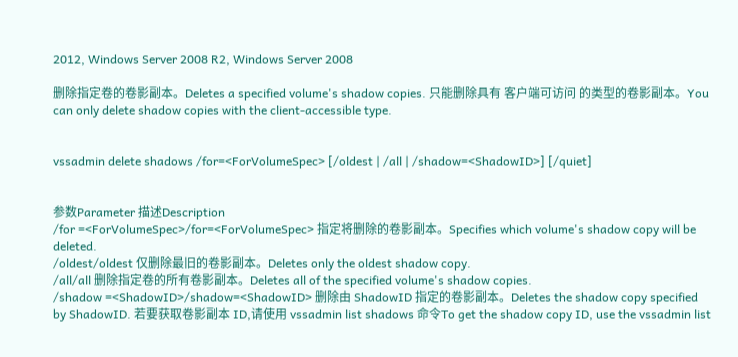2012, Windows Server 2008 R2, Windows Server 2008

删除指定卷的卷影副本。Deletes a specified volume's shadow copies. 只能删除具有 客户端可访问 的类型的卷影副本。You can only delete shadow copies with the client-accessible type.


vssadmin delete shadows /for=<ForVolumeSpec> [/oldest | /all | /shadow=<ShadowID>] [/quiet]


参数Parameter 描述Description
/for =<ForVolumeSpec>/for=<ForVolumeSpec> 指定将删除的卷影副本。Specifies which volume's shadow copy will be deleted.
/oldest/oldest 仅删除最旧的卷影副本。Deletes only the oldest shadow copy.
/all/all 删除指定卷的所有卷影副本。Deletes all of the specified volume's shadow copies.
/shadow =<ShadowID>/shadow=<ShadowID> 删除由 ShadowID 指定的卷影副本。Deletes the shadow copy specified by ShadowID. 若要获取卷影副本 ID,请使用 vssadmin list shadows 命令To get the shadow copy ID, use the vssadmin list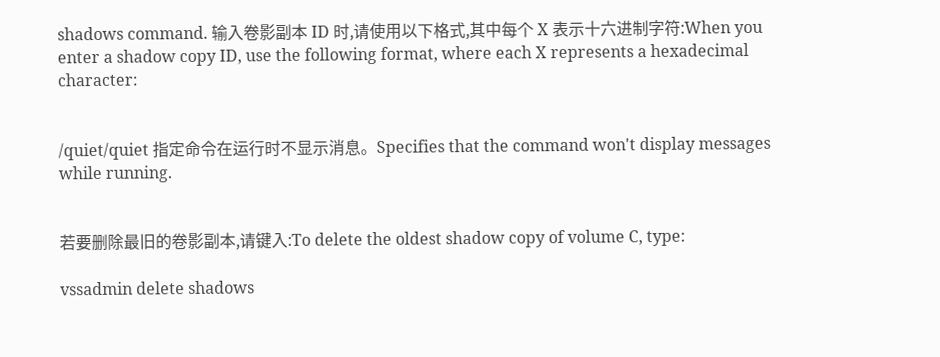shadows command. 输入卷影副本 ID 时,请使用以下格式,其中每个 X 表示十六进制字符:When you enter a shadow copy ID, use the following format, where each X represents a hexadecimal character:


/quiet/quiet 指定命令在运行时不显示消息。Specifies that the command won't display messages while running.


若要删除最旧的卷影副本,请键入:To delete the oldest shadow copy of volume C, type:

vssadmin delete shadows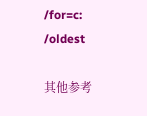/for=c: /oldest

其他参考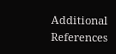Additional References